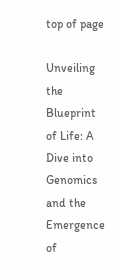top of page

Unveiling the Blueprint of Life: A Dive into Genomics and the Emergence of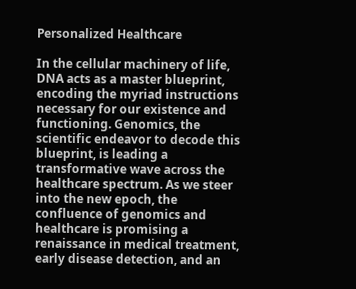Personalized Healthcare

In the cellular machinery of life, DNA acts as a master blueprint, encoding the myriad instructions necessary for our existence and functioning. Genomics, the scientific endeavor to decode this blueprint, is leading a transformative wave across the healthcare spectrum. As we steer into the new epoch, the confluence of genomics and healthcare is promising a renaissance in medical treatment, early disease detection, and an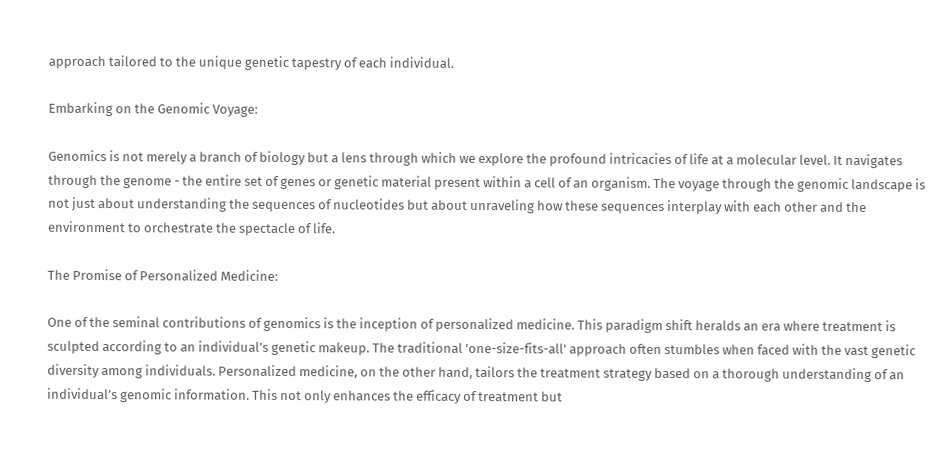approach tailored to the unique genetic tapestry of each individual.

Embarking on the Genomic Voyage:

Genomics is not merely a branch of biology but a lens through which we explore the profound intricacies of life at a molecular level. It navigates through the genome - the entire set of genes or genetic material present within a cell of an organism. The voyage through the genomic landscape is not just about understanding the sequences of nucleotides but about unraveling how these sequences interplay with each other and the environment to orchestrate the spectacle of life.

The Promise of Personalized Medicine:

One of the seminal contributions of genomics is the inception of personalized medicine. This paradigm shift heralds an era where treatment is sculpted according to an individual’s genetic makeup. The traditional 'one-size-fits-all' approach often stumbles when faced with the vast genetic diversity among individuals. Personalized medicine, on the other hand, tailors the treatment strategy based on a thorough understanding of an individual’s genomic information. This not only enhances the efficacy of treatment but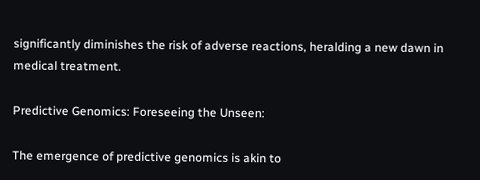significantly diminishes the risk of adverse reactions, heralding a new dawn in medical treatment.

Predictive Genomics: Foreseeing the Unseen:

The emergence of predictive genomics is akin to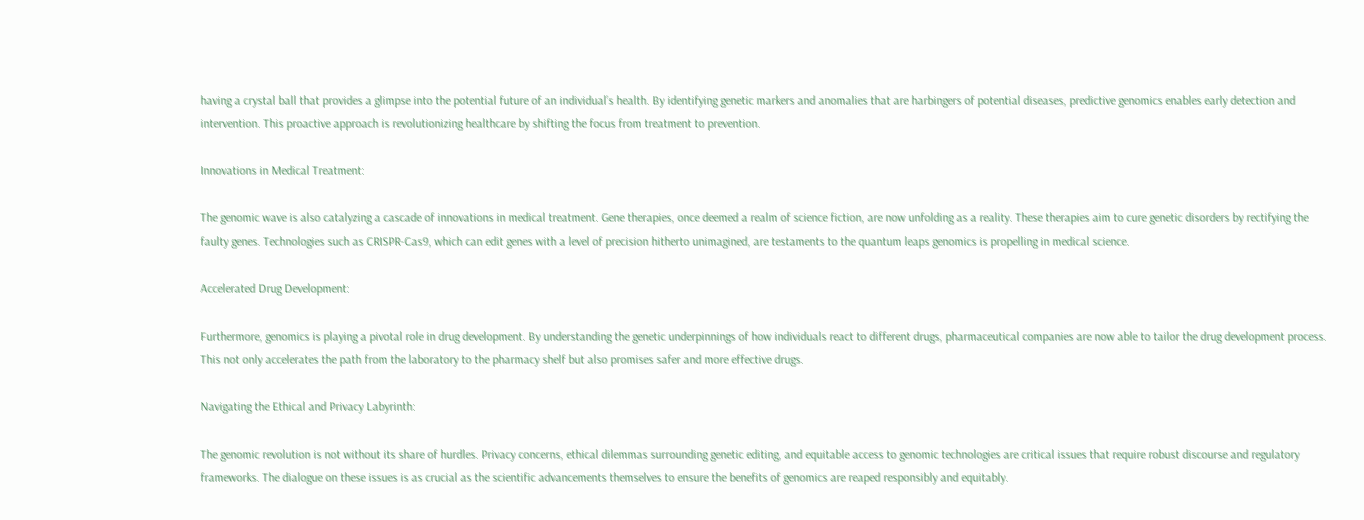having a crystal ball that provides a glimpse into the potential future of an individual’s health. By identifying genetic markers and anomalies that are harbingers of potential diseases, predictive genomics enables early detection and intervention. This proactive approach is revolutionizing healthcare by shifting the focus from treatment to prevention.

Innovations in Medical Treatment:

The genomic wave is also catalyzing a cascade of innovations in medical treatment. Gene therapies, once deemed a realm of science fiction, are now unfolding as a reality. These therapies aim to cure genetic disorders by rectifying the faulty genes. Technologies such as CRISPR-Cas9, which can edit genes with a level of precision hitherto unimagined, are testaments to the quantum leaps genomics is propelling in medical science.

Accelerated Drug Development:

Furthermore, genomics is playing a pivotal role in drug development. By understanding the genetic underpinnings of how individuals react to different drugs, pharmaceutical companies are now able to tailor the drug development process. This not only accelerates the path from the laboratory to the pharmacy shelf but also promises safer and more effective drugs.

Navigating the Ethical and Privacy Labyrinth:

The genomic revolution is not without its share of hurdles. Privacy concerns, ethical dilemmas surrounding genetic editing, and equitable access to genomic technologies are critical issues that require robust discourse and regulatory frameworks. The dialogue on these issues is as crucial as the scientific advancements themselves to ensure the benefits of genomics are reaped responsibly and equitably.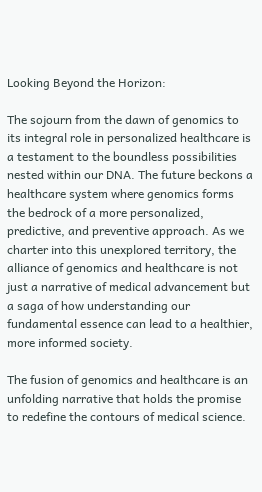Looking Beyond the Horizon:

The sojourn from the dawn of genomics to its integral role in personalized healthcare is a testament to the boundless possibilities nested within our DNA. The future beckons a healthcare system where genomics forms the bedrock of a more personalized, predictive, and preventive approach. As we charter into this unexplored territory, the alliance of genomics and healthcare is not just a narrative of medical advancement but a saga of how understanding our fundamental essence can lead to a healthier, more informed society.

The fusion of genomics and healthcare is an unfolding narrative that holds the promise to redefine the contours of medical science.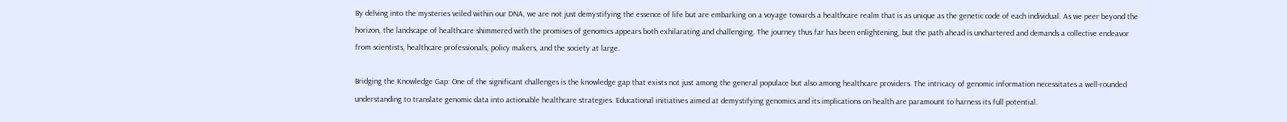By delving into the mysteries veiled within our DNA, we are not just demystifying the essence of life but are embarking on a voyage towards a healthcare realm that is as unique as the genetic code of each individual. As we peer beyond the horizon, the landscape of healthcare shimmered with the promises of genomics appears both exhilarating and challenging. The journey thus far has been enlightening, but the path ahead is unchartered and demands a collective endeavor from scientists, healthcare professionals, policy makers, and the society at large.

Bridging the Knowledge Gap: One of the significant challenges is the knowledge gap that exists not just among the general populace but also among healthcare providers. The intricacy of genomic information necessitates a well-rounded understanding to translate genomic data into actionable healthcare strategies. Educational initiatives aimed at demystifying genomics and its implications on health are paramount to harness its full potential.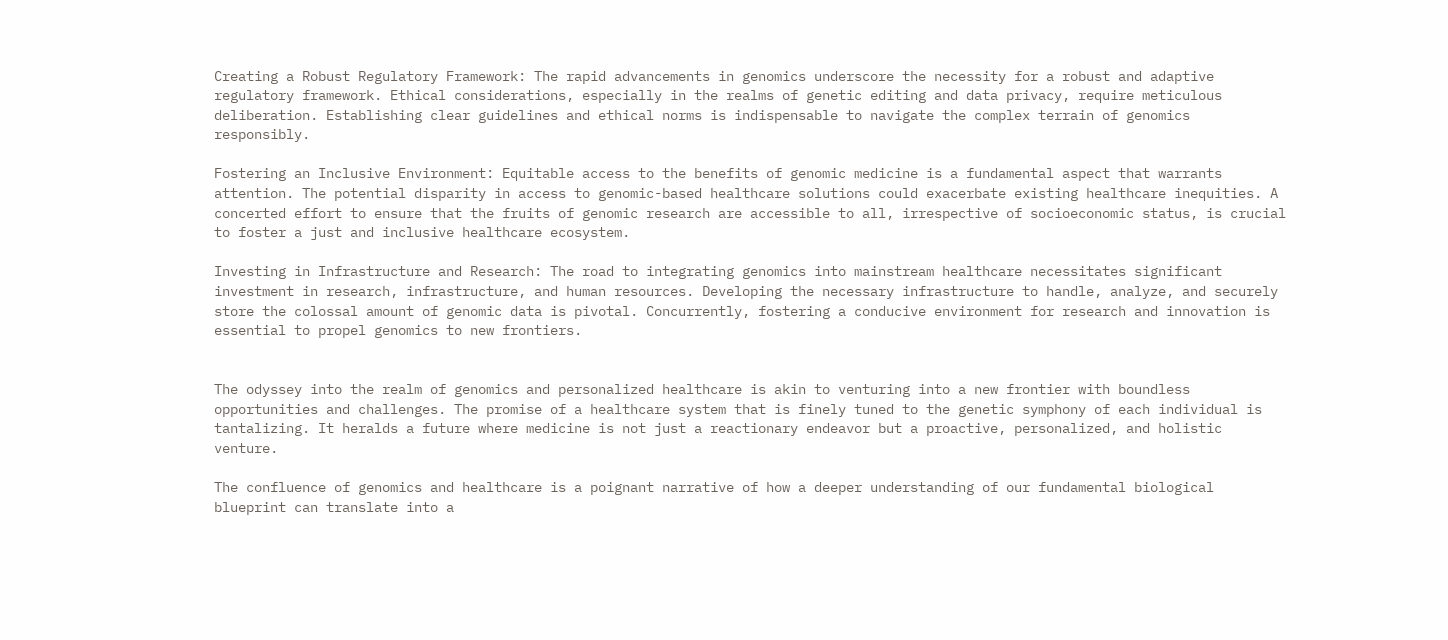Creating a Robust Regulatory Framework: The rapid advancements in genomics underscore the necessity for a robust and adaptive regulatory framework. Ethical considerations, especially in the realms of genetic editing and data privacy, require meticulous deliberation. Establishing clear guidelines and ethical norms is indispensable to navigate the complex terrain of genomics responsibly.

Fostering an Inclusive Environment: Equitable access to the benefits of genomic medicine is a fundamental aspect that warrants attention. The potential disparity in access to genomic-based healthcare solutions could exacerbate existing healthcare inequities. A concerted effort to ensure that the fruits of genomic research are accessible to all, irrespective of socioeconomic status, is crucial to foster a just and inclusive healthcare ecosystem.

Investing in Infrastructure and Research: The road to integrating genomics into mainstream healthcare necessitates significant investment in research, infrastructure, and human resources. Developing the necessary infrastructure to handle, analyze, and securely store the colossal amount of genomic data is pivotal. Concurrently, fostering a conducive environment for research and innovation is essential to propel genomics to new frontiers.


The odyssey into the realm of genomics and personalized healthcare is akin to venturing into a new frontier with boundless opportunities and challenges. The promise of a healthcare system that is finely tuned to the genetic symphony of each individual is tantalizing. It heralds a future where medicine is not just a reactionary endeavor but a proactive, personalized, and holistic venture.

The confluence of genomics and healthcare is a poignant narrative of how a deeper understanding of our fundamental biological blueprint can translate into a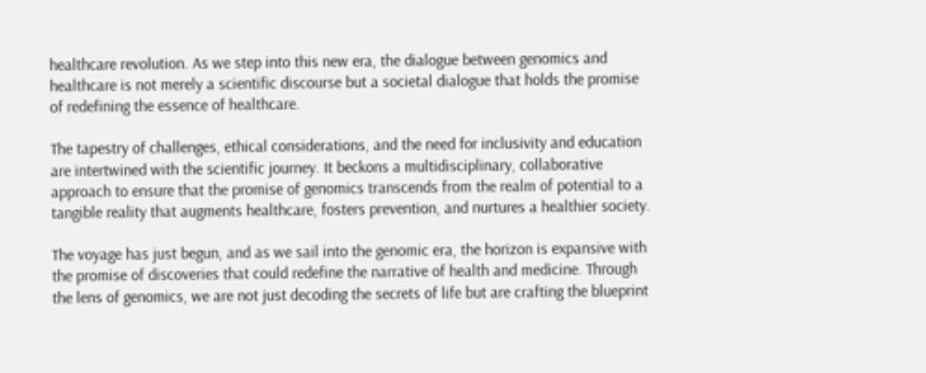healthcare revolution. As we step into this new era, the dialogue between genomics and healthcare is not merely a scientific discourse but a societal dialogue that holds the promise of redefining the essence of healthcare.

The tapestry of challenges, ethical considerations, and the need for inclusivity and education are intertwined with the scientific journey. It beckons a multidisciplinary, collaborative approach to ensure that the promise of genomics transcends from the realm of potential to a tangible reality that augments healthcare, fosters prevention, and nurtures a healthier society.

The voyage has just begun, and as we sail into the genomic era, the horizon is expansive with the promise of discoveries that could redefine the narrative of health and medicine. Through the lens of genomics, we are not just decoding the secrets of life but are crafting the blueprint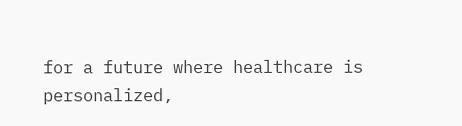for a future where healthcare is personalized,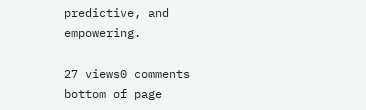predictive, and empowering.

27 views0 comments
bottom of page